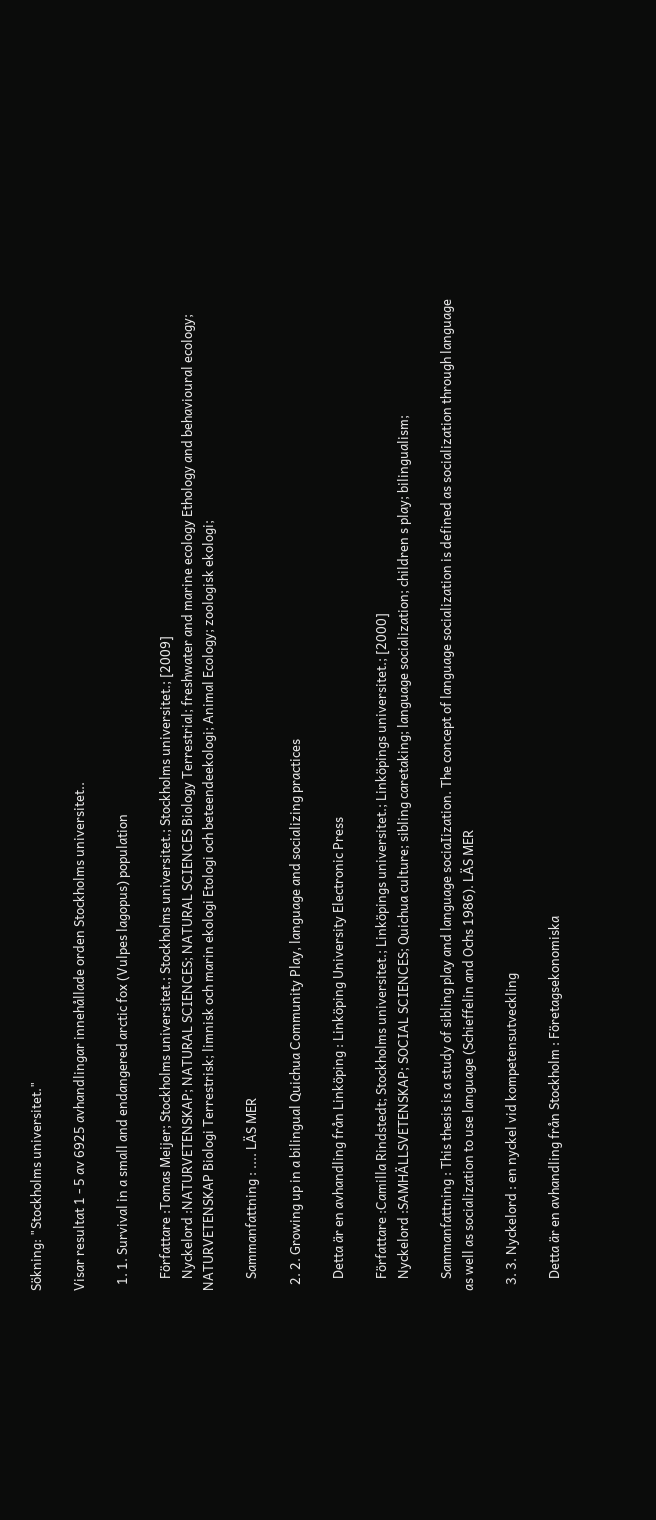Sökning: "Stockholms universitet."

Visar resultat 1 - 5 av 6925 avhandlingar innehållade orden Stockholms universitet..

  1. 1. Survival in a small and endangered arctic fox (Vulpes lagopus) population

    Författare :Tomas Meijer; Stockholms universitet.; Stockholms universitet.; Stockholms universitet.; [2009]
    Nyckelord :NATURVETENSKAP; NATURAL SCIENCES; NATURAL SCIENCES Biology Terrestrial; freshwater and marine ecology Ethology and behavioural ecology; NATURVETENSKAP Biologi Terrestrisk; limnisk och marin ekologi Etologi och beteendeekologi; Animal Ecology; zoologisk ekologi;

    Sammanfattning : .... LÄS MER

  2. 2. Growing up in a bilingual Quichua Community Play, language and socializing practices

    Detta är en avhandling från Linköping : Linköping University Electronic Press

    Författare :Camilla Rindstedt; Stockholms universitet.; Linköpings universitet.; Linköpings universitet.; [2000]
    Nyckelord :SAMHÄLLSVETENSKAP; SOCIAL SCIENCES; Quichua culture; sibling caretaking; language socialization; children s play; bilingualism;

    Sammanfattning : This thesis is a study of sibling play and language sociaIization. The concept of language socialization is defined as socialization through language as well as socialization to use language (Schieffelin and Ochs 1986). LÄS MER

  3. 3. Nyckelord : en nyckel vid kompetensutveckling

    Detta är en avhandling från Stockholm : Företagsekonomiska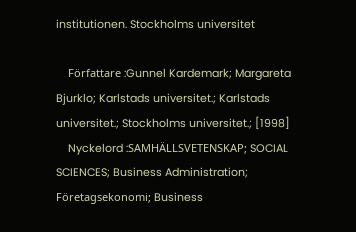institutionen. Stockholms universitet

    Författare :Gunnel Kardemark; Margareta Bjurklo; Karlstads universitet.; Karlstads universitet.; Stockholms universitet.; [1998]
    Nyckelord :SAMHÄLLSVETENSKAP; SOCIAL SCIENCES; Business Administration; Företagsekonomi; Business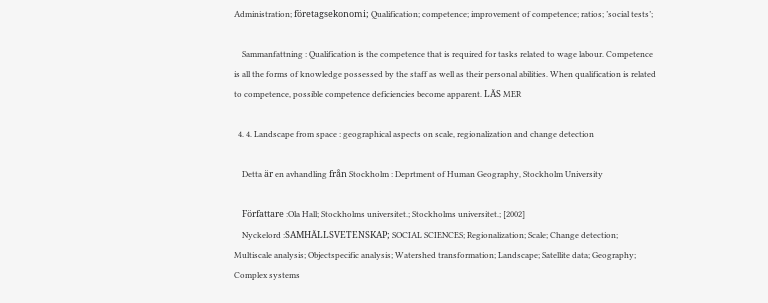Administration; företagsekonomi; Qualification; competence; improvement of competence; ratios; ’social tests’;

    Sammanfattning : Qualification is the competence that is required for tasks related to wage labour. Competence is all the forms of knowledge possessed by the staff as well as their personal abilities. When qualification is related to competence, possible competence deficiencies become apparent. LÄS MER

  4. 4. Landscape from space : geographical aspects on scale, regionalization and change detection

    Detta är en avhandling från Stockholm : Deprtment of Human Geography, Stockholm University

    Författare :Ola Hall; Stockholms universitet.; Stockholms universitet.; [2002]
    Nyckelord :SAMHÄLLSVETENSKAP; SOCIAL SCIENCES; Regionalization; Scale; Change detection; Multiscale analysis; Objectspecific analysis; Watershed transformation; Landscape; Satellite data; Geography; Complex systems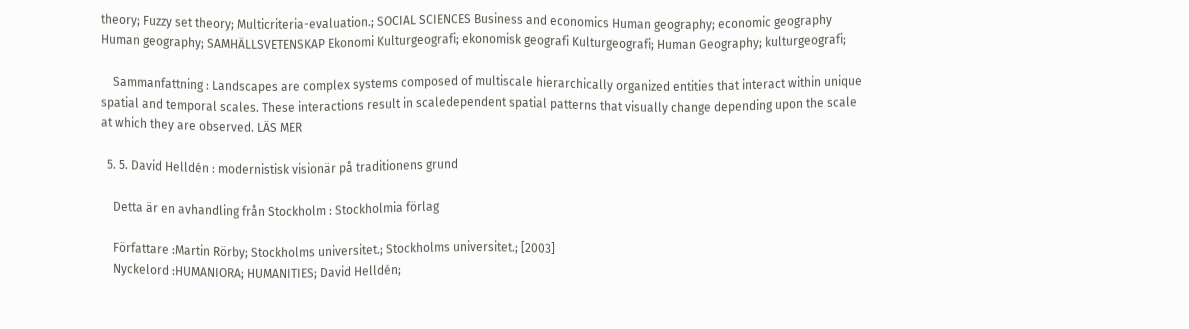theory; Fuzzy set theory; Multicriteria-evaluation.; SOCIAL SCIENCES Business and economics Human geography; economic geography Human geography; SAMHÄLLSVETENSKAP Ekonomi Kulturgeografi; ekonomisk geografi Kulturgeografi; Human Geography; kulturgeografi;

    Sammanfattning : Landscapes are complex systems composed of multiscale hierarchically organized entities that interact within unique spatial and temporal scales. These interactions result in scaledependent spatial patterns that visually change depending upon the scale at which they are observed. LÄS MER

  5. 5. David Helldén : modernistisk visionär på traditionens grund

    Detta är en avhandling från Stockholm : Stockholmia förlag

    Författare :Martin Rörby; Stockholms universitet.; Stockholms universitet.; [2003]
    Nyckelord :HUMANIORA; HUMANITIES; David Helldén;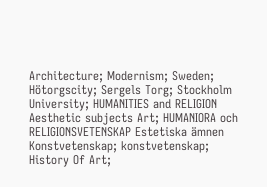Architecture; Modernism; Sweden; Hötorgscity; Sergels Torg; Stockholm University; HUMANITIES and RELIGION Aesthetic subjects Art; HUMANIORA och RELIGIONSVETENSKAP Estetiska ämnen Konstvetenskap; konstvetenskap; History Of Art;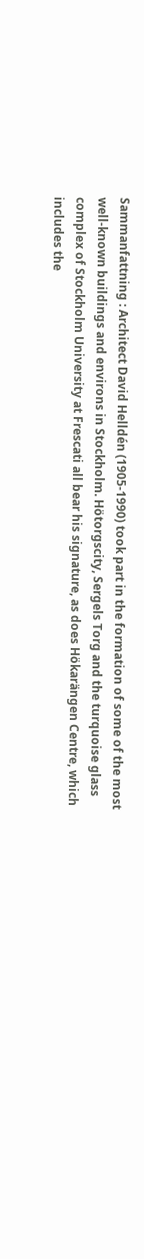Sammanfattning : Architect David Helldén (1905-1990) took part in the formation of some of the most well-known buildings and environs in Stockholm. Hötorgscity, Sergels Torg and the turquoise glass complex of Stockholm University at Frescati all bear his signature, as does Hökarängen Centre, which includes the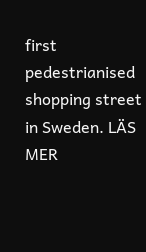first pedestrianised shopping street in Sweden. LÄS MER